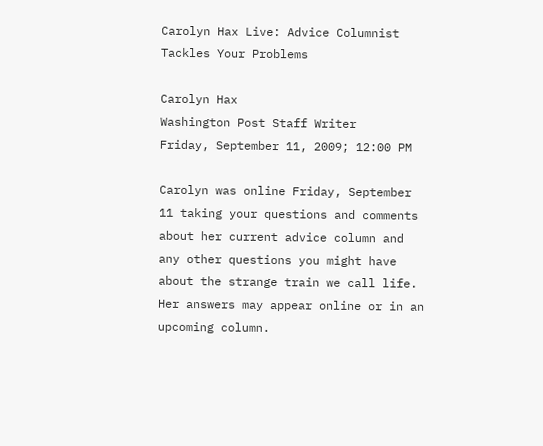Carolyn Hax Live: Advice Columnist Tackles Your Problems

Carolyn Hax
Washington Post Staff Writer
Friday, September 11, 2009; 12:00 PM

Carolyn was online Friday, September 11 taking your questions and comments about her current advice column and any other questions you might have about the strange train we call life. Her answers may appear online or in an upcoming column.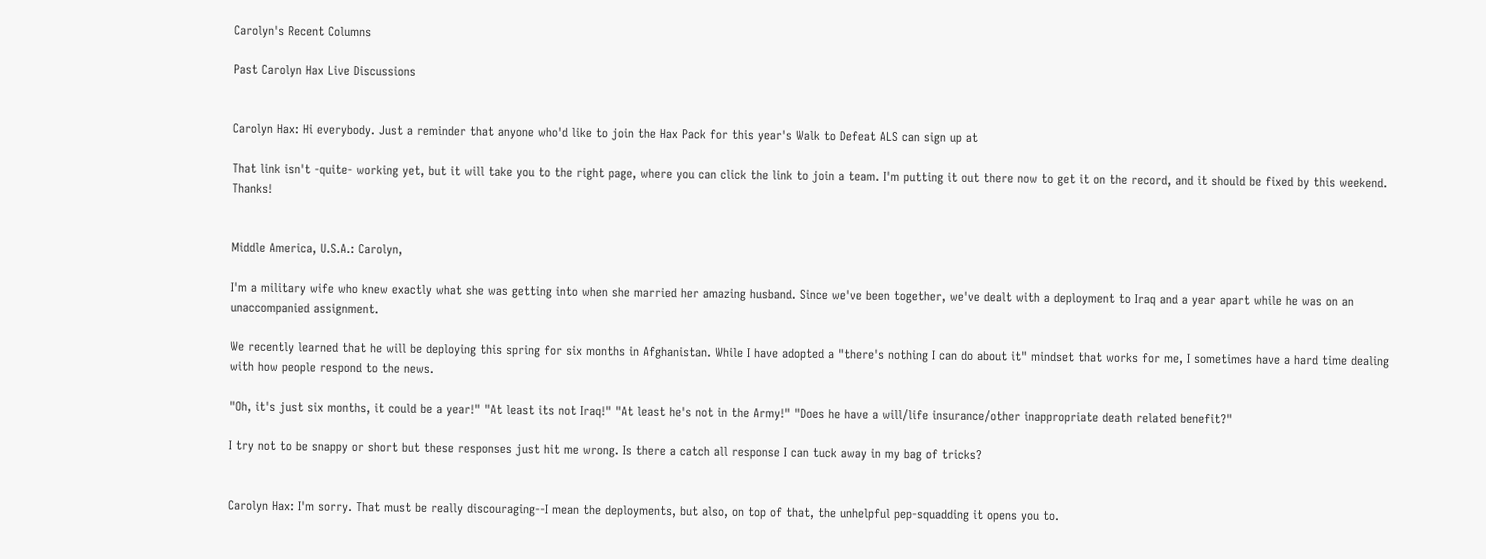Carolyn's Recent Columns

Past Carolyn Hax Live Discussions


Carolyn Hax: Hi everybody. Just a reminder that anyone who'd like to join the Hax Pack for this year's Walk to Defeat ALS can sign up at

That link isn't -quite- working yet, but it will take you to the right page, where you can click the link to join a team. I'm putting it out there now to get it on the record, and it should be fixed by this weekend. Thanks!


Middle America, U.S.A.: Carolyn,

I'm a military wife who knew exactly what she was getting into when she married her amazing husband. Since we've been together, we've dealt with a deployment to Iraq and a year apart while he was on an unaccompanied assignment.

We recently learned that he will be deploying this spring for six months in Afghanistan. While I have adopted a "there's nothing I can do about it" mindset that works for me, I sometimes have a hard time dealing with how people respond to the news.

"Oh, it's just six months, it could be a year!" "At least its not Iraq!" "At least he's not in the Army!" "Does he have a will/life insurance/other inappropriate death related benefit?"

I try not to be snappy or short but these responses just hit me wrong. Is there a catch all response I can tuck away in my bag of tricks?


Carolyn Hax: I'm sorry. That must be really discouraging--I mean the deployments, but also, on top of that, the unhelpful pep-squadding it opens you to.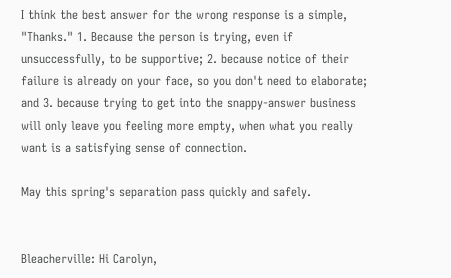I think the best answer for the wrong response is a simple, "Thanks." 1. Because the person is trying, even if unsuccessfully, to be supportive; 2. because notice of their failure is already on your face, so you don't need to elaborate; and 3. because trying to get into the snappy-answer business will only leave you feeling more empty, when what you really want is a satisfying sense of connection.

May this spring's separation pass quickly and safely.


Bleacherville: Hi Carolyn,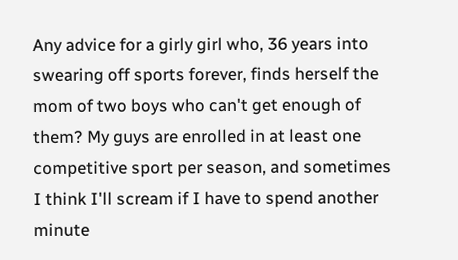Any advice for a girly girl who, 36 years into swearing off sports forever, finds herself the mom of two boys who can't get enough of them? My guys are enrolled in at least one competitive sport per season, and sometimes I think I'll scream if I have to spend another minute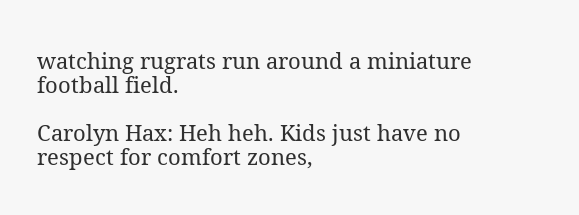watching rugrats run around a miniature football field.

Carolyn Hax: Heh heh. Kids just have no respect for comfort zones,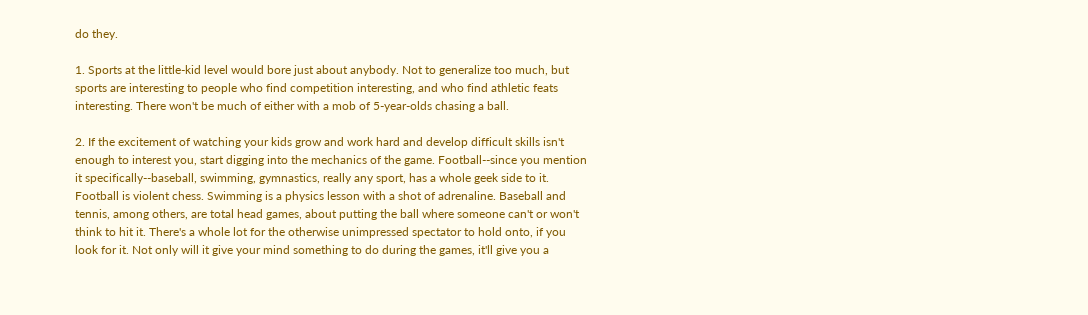do they.

1. Sports at the little-kid level would bore just about anybody. Not to generalize too much, but sports are interesting to people who find competition interesting, and who find athletic feats interesting. There won't be much of either with a mob of 5-year-olds chasing a ball.

2. If the excitement of watching your kids grow and work hard and develop difficult skills isn't enough to interest you, start digging into the mechanics of the game. Football--since you mention it specifically--baseball, swimming, gymnastics, really any sport, has a whole geek side to it. Football is violent chess. Swimming is a physics lesson with a shot of adrenaline. Baseball and tennis, among others, are total head games, about putting the ball where someone can't or won't think to hit it. There's a whole lot for the otherwise unimpressed spectator to hold onto, if you look for it. Not only will it give your mind something to do during the games, it'll give you a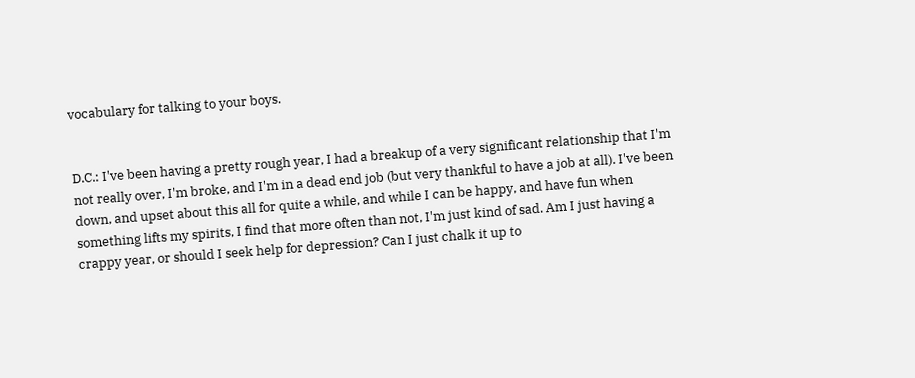vocabulary for talking to your boys.


D.C.: I've been having a pretty rough year, I had a breakup of a very significant relationship that I'm not really over, I'm broke, and I'm in a dead end job (but very thankful to have a job at all). I've been down, and upset about this all for quite a while, and while I can be happy, and have fun when something lifts my spirits, I find that more often than not, I'm just kind of sad. Am I just having a crappy year, or should I seek help for depression? Can I just chalk it up to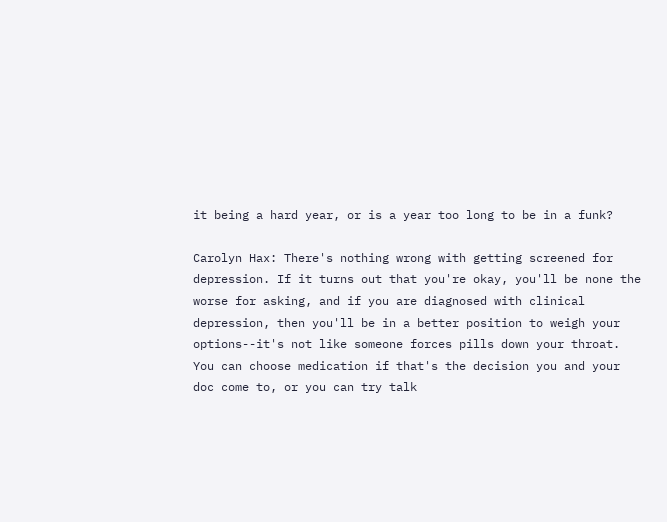it being a hard year, or is a year too long to be in a funk?

Carolyn Hax: There's nothing wrong with getting screened for depression. If it turns out that you're okay, you'll be none the worse for asking, and if you are diagnosed with clinical depression, then you'll be in a better position to weigh your options--it's not like someone forces pills down your throat. You can choose medication if that's the decision you and your doc come to, or you can try talk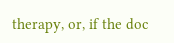therapy, or, if the doc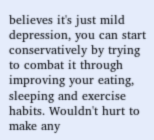believes it's just mild depression, you can start conservatively by trying to combat it through improving your eating, sleeping and exercise habits. Wouldn't hurt to make any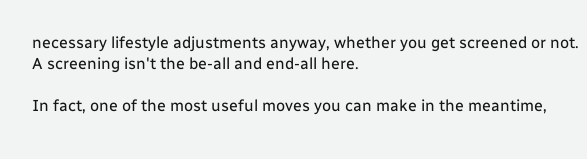necessary lifestyle adjustments anyway, whether you get screened or not. A screening isn't the be-all and end-all here.

In fact, one of the most useful moves you can make in the meantime,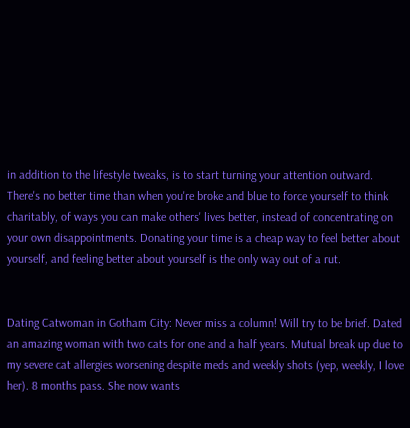in addition to the lifestyle tweaks, is to start turning your attention outward. There's no better time than when you're broke and blue to force yourself to think charitably, of ways you can make others' lives better, instead of concentrating on your own disappointments. Donating your time is a cheap way to feel better about yourself, and feeling better about yourself is the only way out of a rut.


Dating Catwoman in Gotham City: Never miss a column! Will try to be brief. Dated an amazing woman with two cats for one and a half years. Mutual break up due to my severe cat allergies worsening despite meds and weekly shots (yep, weekly, I love her). 8 months pass. She now wants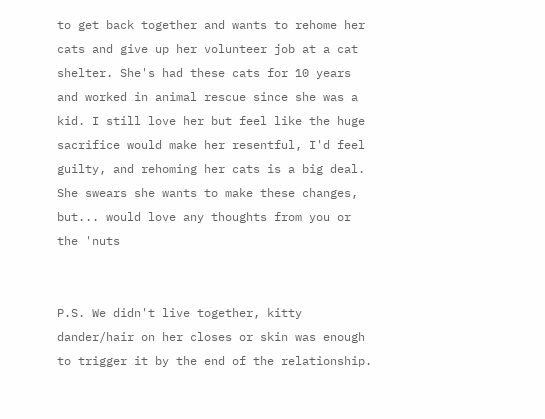to get back together and wants to rehome her cats and give up her volunteer job at a cat shelter. She's had these cats for 10 years and worked in animal rescue since she was a kid. I still love her but feel like the huge sacrifice would make her resentful, I'd feel guilty, and rehoming her cats is a big deal. She swears she wants to make these changes, but... would love any thoughts from you or the 'nuts


P.S. We didn't live together, kitty dander/hair on her closes or skin was enough to trigger it by the end of the relationship.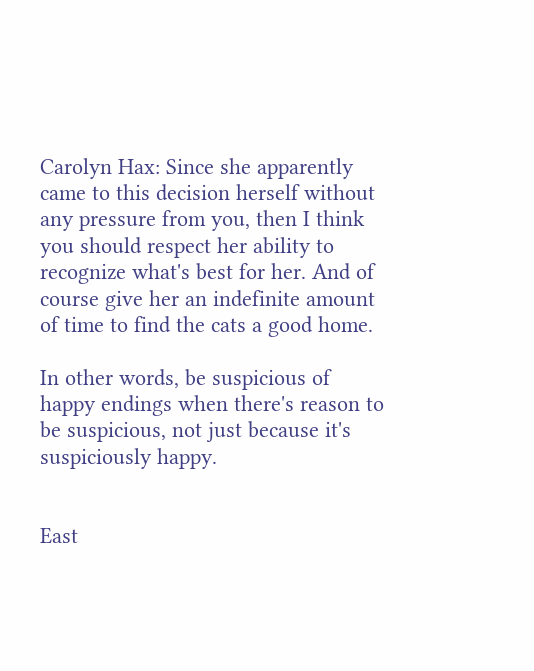Carolyn Hax: Since she apparently came to this decision herself without any pressure from you, then I think you should respect her ability to recognize what's best for her. And of course give her an indefinite amount of time to find the cats a good home.

In other words, be suspicious of happy endings when there's reason to be suspicious, not just because it's suspiciously happy.


East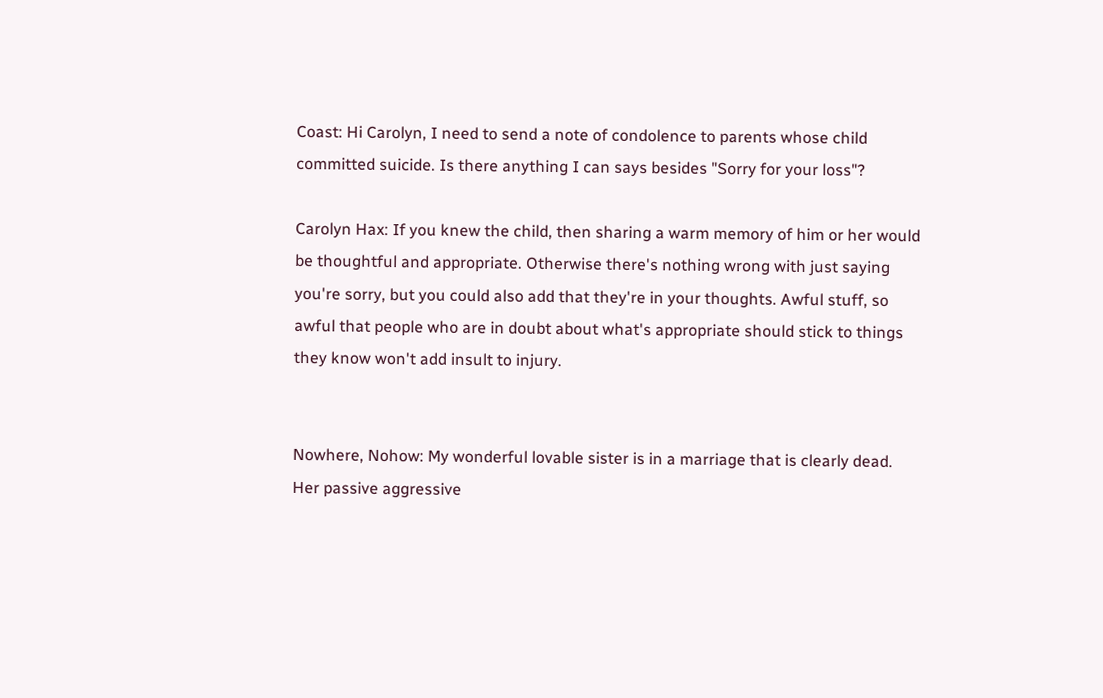Coast: Hi Carolyn, I need to send a note of condolence to parents whose child committed suicide. Is there anything I can says besides "Sorry for your loss"?

Carolyn Hax: If you knew the child, then sharing a warm memory of him or her would be thoughtful and appropriate. Otherwise there's nothing wrong with just saying you're sorry, but you could also add that they're in your thoughts. Awful stuff, so awful that people who are in doubt about what's appropriate should stick to things they know won't add insult to injury.


Nowhere, Nohow: My wonderful lovable sister is in a marriage that is clearly dead. Her passive aggressive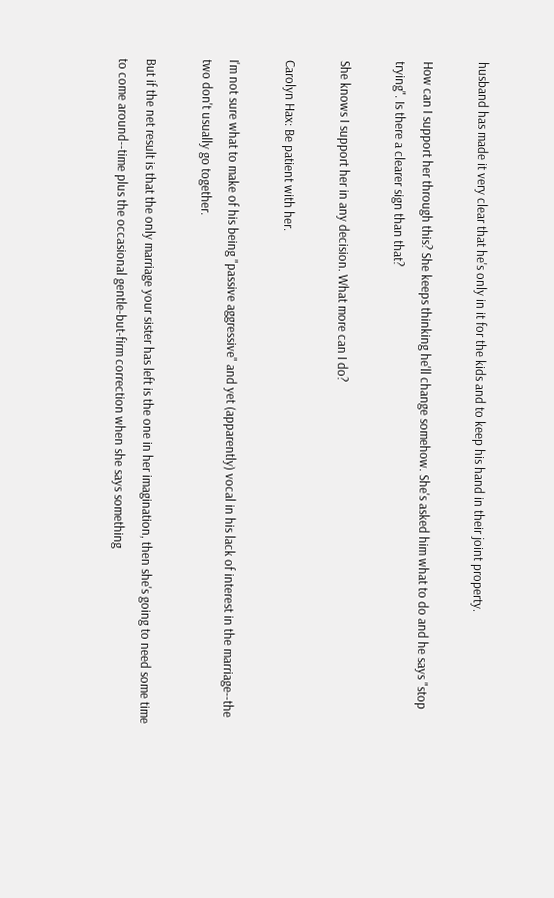husband has made it very clear that he's only in it for the kids and to keep his hand in their joint property.

How can I support her through this? She keeps thinking he'll change somehow. She's asked him what to do and he says "stop trying". Is there a clearer sign than that?

She knows I support her in any decision. What more can I do?

Carolyn Hax: Be patient with her.

I'm not sure what to make of his being "passive aggressive" and yet (apparently) vocal in his lack of interest in the marriage--the two don't usually go together.

But if the net result is that the only marriage your sister has left is the one in her imagination, then she's going to need some time to come around--time plus the occasional gentle-but-firm correction when she says something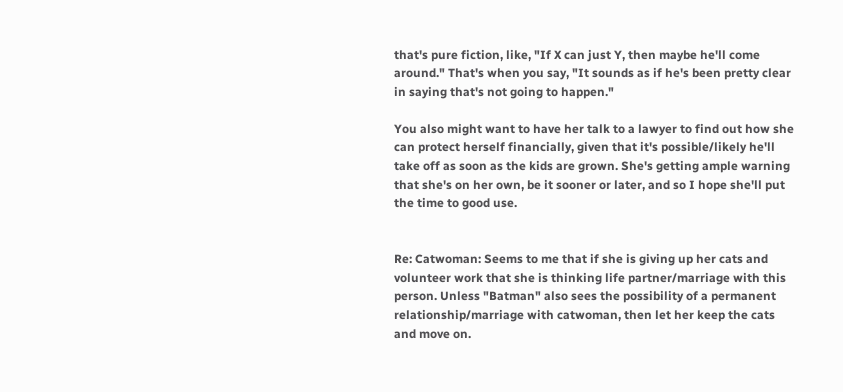that's pure fiction, like, "If X can just Y, then maybe he'll come around." That's when you say, "It sounds as if he's been pretty clear in saying that's not going to happen."

You also might want to have her talk to a lawyer to find out how she can protect herself financially, given that it's possible/likely he'll take off as soon as the kids are grown. She's getting ample warning that she's on her own, be it sooner or later, and so I hope she'll put the time to good use.


Re: Catwoman: Seems to me that if she is giving up her cats and volunteer work that she is thinking life partner/marriage with this person. Unless "Batman" also sees the possibility of a permanent relationship/marriage with catwoman, then let her keep the cats and move on.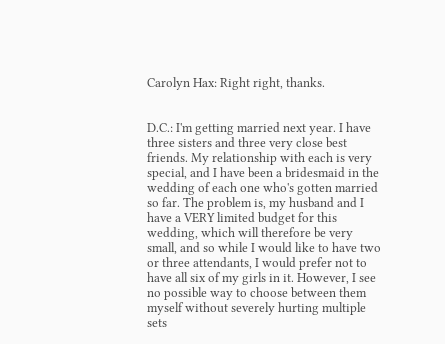Carolyn Hax: Right right, thanks.


D.C.: I'm getting married next year. I have three sisters and three very close best friends. My relationship with each is very special, and I have been a bridesmaid in the wedding of each one who's gotten married so far. The problem is, my husband and I have a VERY limited budget for this wedding, which will therefore be very small, and so while I would like to have two or three attendants, I would prefer not to have all six of my girls in it. However, I see no possible way to choose between them myself without severely hurting multiple sets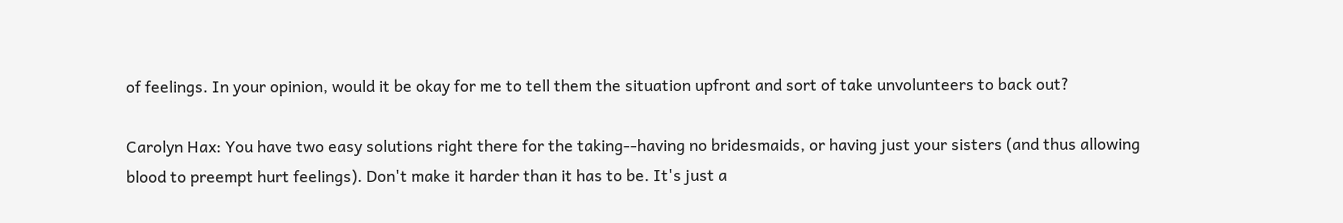of feelings. In your opinion, would it be okay for me to tell them the situation upfront and sort of take unvolunteers to back out?

Carolyn Hax: You have two easy solutions right there for the taking--having no bridesmaids, or having just your sisters (and thus allowing blood to preempt hurt feelings). Don't make it harder than it has to be. It's just a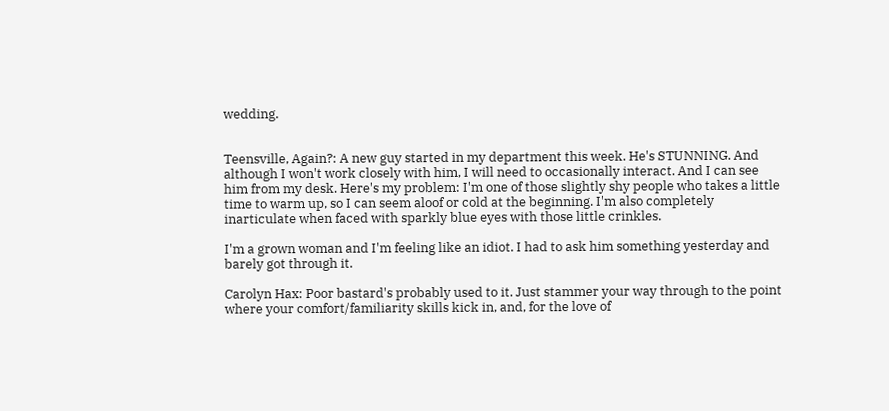wedding.


Teensville, Again?: A new guy started in my department this week. He's STUNNING. And although I won't work closely with him, I will need to occasionally interact. And I can see him from my desk. Here's my problem: I'm one of those slightly shy people who takes a little time to warm up, so I can seem aloof or cold at the beginning. I'm also completely inarticulate when faced with sparkly blue eyes with those little crinkles.

I'm a grown woman and I'm feeling like an idiot. I had to ask him something yesterday and barely got through it.

Carolyn Hax: Poor bastard's probably used to it. Just stammer your way through to the point where your comfort/familiarity skills kick in, and, for the love of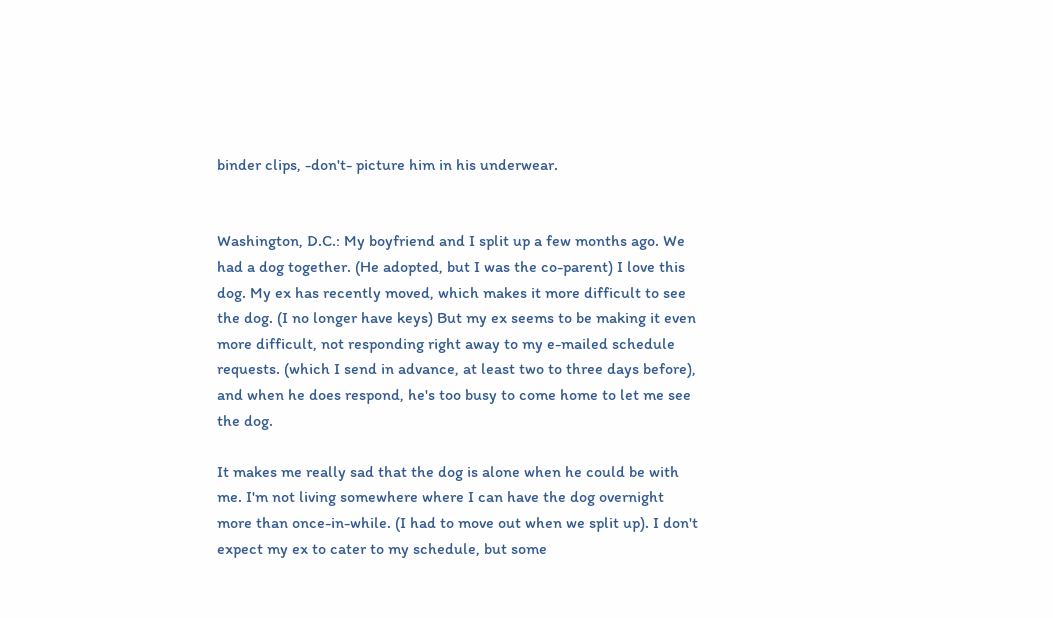binder clips, -don't- picture him in his underwear.


Washington, D.C.: My boyfriend and I split up a few months ago. We had a dog together. (He adopted, but I was the co-parent) I love this dog. My ex has recently moved, which makes it more difficult to see the dog. (I no longer have keys) But my ex seems to be making it even more difficult, not responding right away to my e-mailed schedule requests. (which I send in advance, at least two to three days before), and when he does respond, he's too busy to come home to let me see the dog.

It makes me really sad that the dog is alone when he could be with me. I'm not living somewhere where I can have the dog overnight more than once-in-while. (I had to move out when we split up). I don't expect my ex to cater to my schedule, but some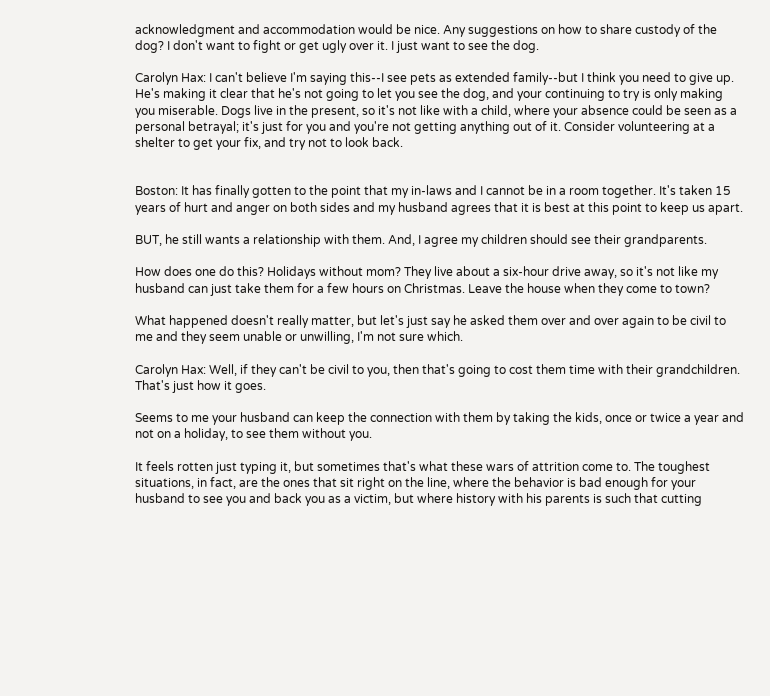acknowledgment and accommodation would be nice. Any suggestions on how to share custody of the dog? I don't want to fight or get ugly over it. I just want to see the dog.

Carolyn Hax: I can't believe I'm saying this--I see pets as extended family--but I think you need to give up. He's making it clear that he's not going to let you see the dog, and your continuing to try is only making you miserable. Dogs live in the present, so it's not like with a child, where your absence could be seen as a personal betrayal; it's just for you and you're not getting anything out of it. Consider volunteering at a shelter to get your fix, and try not to look back.


Boston: It has finally gotten to the point that my in-laws and I cannot be in a room together. It's taken 15 years of hurt and anger on both sides and my husband agrees that it is best at this point to keep us apart.

BUT, he still wants a relationship with them. And, I agree my children should see their grandparents.

How does one do this? Holidays without mom? They live about a six-hour drive away, so it's not like my husband can just take them for a few hours on Christmas. Leave the house when they come to town?

What happened doesn't really matter, but let's just say he asked them over and over again to be civil to me and they seem unable or unwilling, I'm not sure which.

Carolyn Hax: Well, if they can't be civil to you, then that's going to cost them time with their grandchildren. That's just how it goes.

Seems to me your husband can keep the connection with them by taking the kids, once or twice a year and not on a holiday, to see them without you.

It feels rotten just typing it, but sometimes that's what these wars of attrition come to. The toughest situations, in fact, are the ones that sit right on the line, where the behavior is bad enough for your husband to see you and back you as a victim, but where history with his parents is such that cutting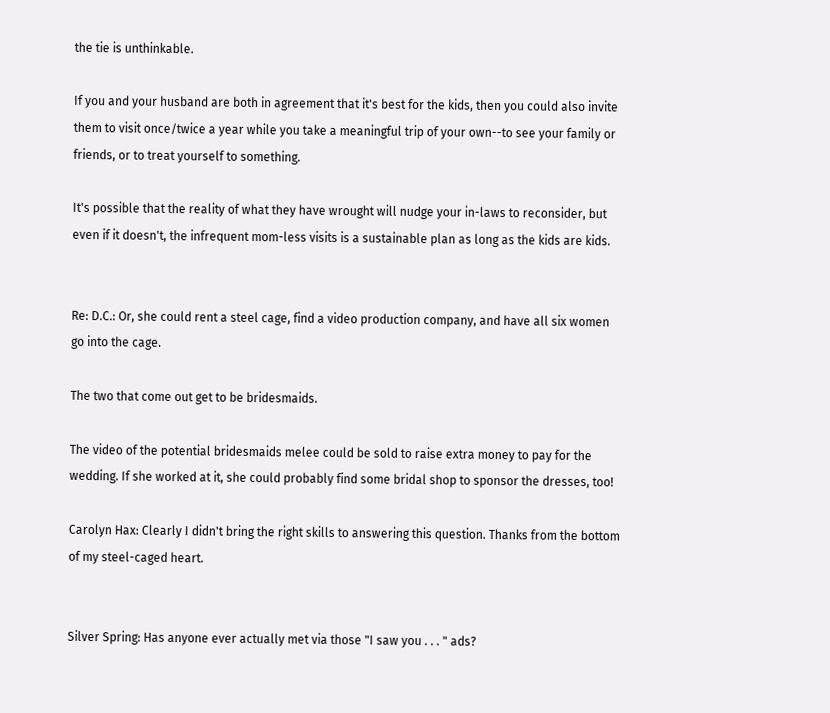the tie is unthinkable.

If you and your husband are both in agreement that it's best for the kids, then you could also invite them to visit once/twice a year while you take a meaningful trip of your own--to see your family or friends, or to treat yourself to something.

It's possible that the reality of what they have wrought will nudge your in-laws to reconsider, but even if it doesn't, the infrequent mom-less visits is a sustainable plan as long as the kids are kids.


Re: D.C.: Or, she could rent a steel cage, find a video production company, and have all six women go into the cage.

The two that come out get to be bridesmaids.

The video of the potential bridesmaids melee could be sold to raise extra money to pay for the wedding. If she worked at it, she could probably find some bridal shop to sponsor the dresses, too!

Carolyn Hax: Clearly I didn't bring the right skills to answering this question. Thanks from the bottom of my steel-caged heart.


Silver Spring: Has anyone ever actually met via those "I saw you . . . " ads?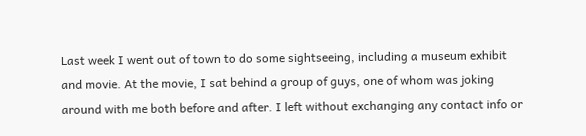Last week I went out of town to do some sightseeing, including a museum exhibit and movie. At the movie, I sat behind a group of guys, one of whom was joking around with me both before and after. I left without exchanging any contact info or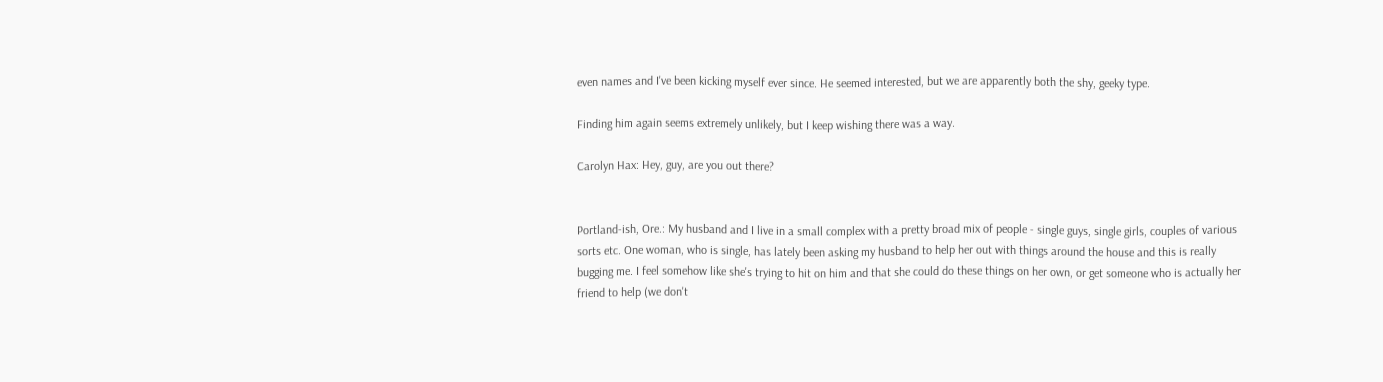even names and I've been kicking myself ever since. He seemed interested, but we are apparently both the shy, geeky type.

Finding him again seems extremely unlikely, but I keep wishing there was a way.

Carolyn Hax: Hey, guy, are you out there?


Portland-ish, Ore.: My husband and I live in a small complex with a pretty broad mix of people - single guys, single girls, couples of various sorts etc. One woman, who is single, has lately been asking my husband to help her out with things around the house and this is really bugging me. I feel somehow like she's trying to hit on him and that she could do these things on her own, or get someone who is actually her friend to help (we don't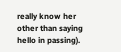really know her other than saying hello in passing).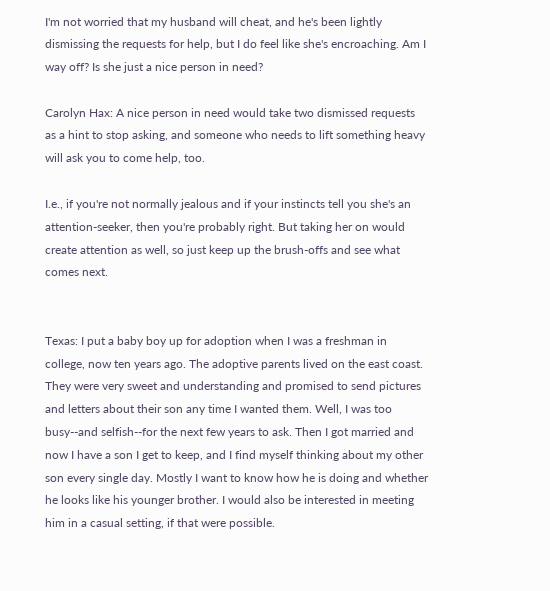I'm not worried that my husband will cheat, and he's been lightly dismissing the requests for help, but I do feel like she's encroaching. Am I way off? Is she just a nice person in need?

Carolyn Hax: A nice person in need would take two dismissed requests as a hint to stop asking, and someone who needs to lift something heavy will ask you to come help, too.

I.e., if you're not normally jealous and if your instincts tell you she's an attention-seeker, then you're probably right. But taking her on would create attention as well, so just keep up the brush-offs and see what comes next.


Texas: I put a baby boy up for adoption when I was a freshman in college, now ten years ago. The adoptive parents lived on the east coast. They were very sweet and understanding and promised to send pictures and letters about their son any time I wanted them. Well, I was too busy--and selfish--for the next few years to ask. Then I got married and now I have a son I get to keep, and I find myself thinking about my other son every single day. Mostly I want to know how he is doing and whether he looks like his younger brother. I would also be interested in meeting him in a casual setting, if that were possible.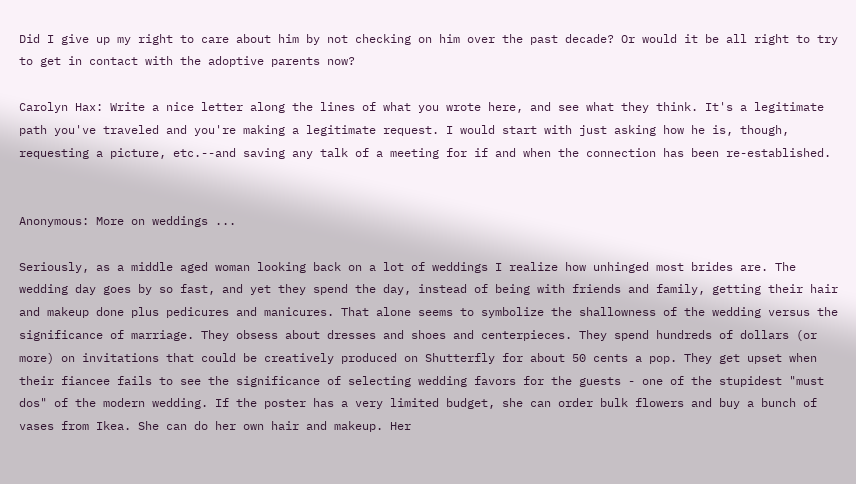Did I give up my right to care about him by not checking on him over the past decade? Or would it be all right to try to get in contact with the adoptive parents now?

Carolyn Hax: Write a nice letter along the lines of what you wrote here, and see what they think. It's a legitimate path you've traveled and you're making a legitimate request. I would start with just asking how he is, though, requesting a picture, etc.--and saving any talk of a meeting for if and when the connection has been re-established.


Anonymous: More on weddings ...

Seriously, as a middle aged woman looking back on a lot of weddings I realize how unhinged most brides are. The wedding day goes by so fast, and yet they spend the day, instead of being with friends and family, getting their hair and makeup done plus pedicures and manicures. That alone seems to symbolize the shallowness of the wedding versus the significance of marriage. They obsess about dresses and shoes and centerpieces. They spend hundreds of dollars (or more) on invitations that could be creatively produced on Shutterfly for about 50 cents a pop. They get upset when their fiancee fails to see the significance of selecting wedding favors for the guests - one of the stupidest "must dos" of the modern wedding. If the poster has a very limited budget, she can order bulk flowers and buy a bunch of vases from Ikea. She can do her own hair and makeup. Her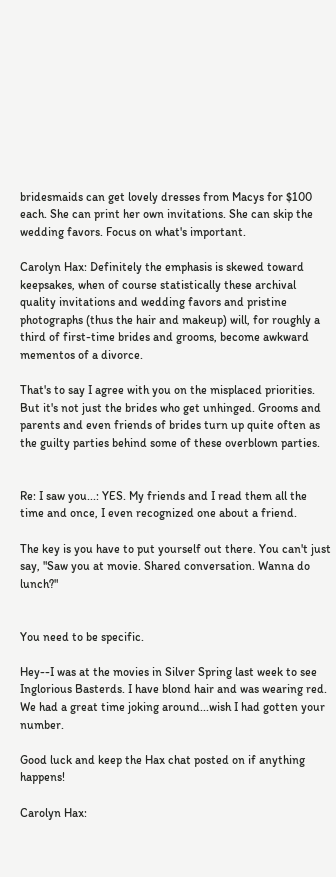bridesmaids can get lovely dresses from Macys for $100 each. She can print her own invitations. She can skip the wedding favors. Focus on what's important.

Carolyn Hax: Definitely the emphasis is skewed toward keepsakes, when of course statistically these archival quality invitations and wedding favors and pristine photographs (thus the hair and makeup) will, for roughly a third of first-time brides and grooms, become awkward mementos of a divorce.

That's to say I agree with you on the misplaced priorities. But it's not just the brides who get unhinged. Grooms and parents and even friends of brides turn up quite often as the guilty parties behind some of these overblown parties.


Re: I saw you...: YES. My friends and I read them all the time and once, I even recognized one about a friend.

The key is you have to put yourself out there. You can't just say, "Saw you at movie. Shared conversation. Wanna do lunch?"


You need to be specific.

Hey--I was at the movies in Silver Spring last week to see Inglorious Basterds. I have blond hair and was wearing red. We had a great time joking around...wish I had gotten your number.

Good luck and keep the Hax chat posted on if anything happens!

Carolyn Hax: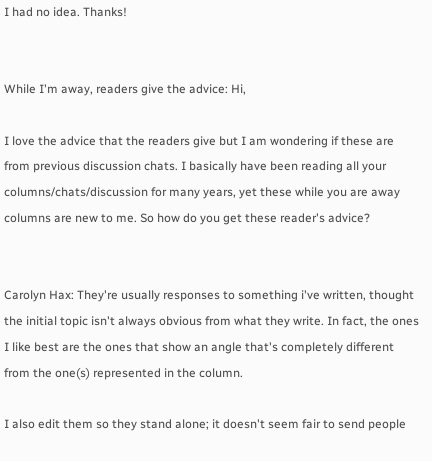I had no idea. Thanks!


While I'm away, readers give the advice: Hi,

I love the advice that the readers give but I am wondering if these are from previous discussion chats. I basically have been reading all your columns/chats/discussion for many years, yet these while you are away columns are new to me. So how do you get these reader's advice?


Carolyn Hax: They're usually responses to something i've written, thought the initial topic isn't always obvious from what they write. In fact, the ones I like best are the ones that show an angle that's completely different from the one(s) represented in the column.

I also edit them so they stand alone; it doesn't seem fair to send people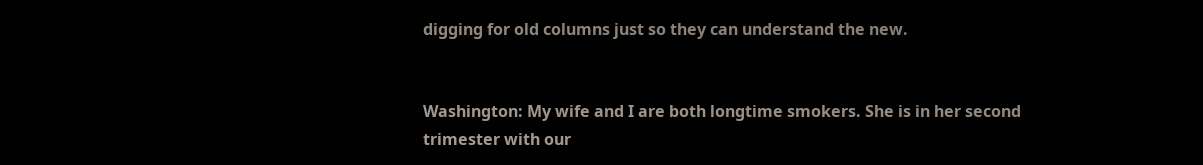digging for old columns just so they can understand the new.


Washington: My wife and I are both longtime smokers. She is in her second trimester with our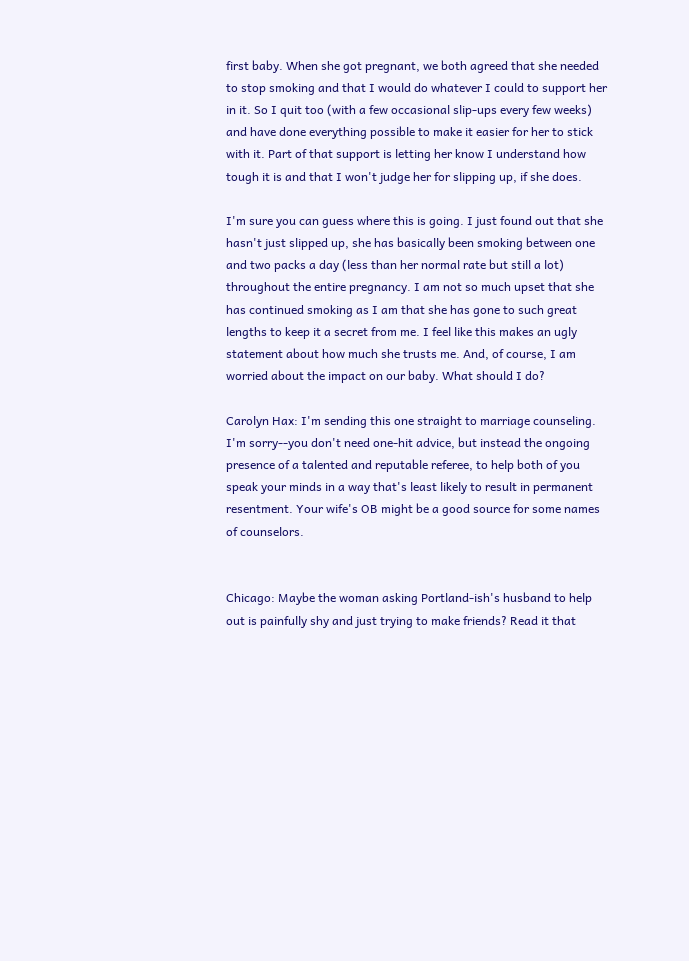first baby. When she got pregnant, we both agreed that she needed to stop smoking and that I would do whatever I could to support her in it. So I quit too (with a few occasional slip-ups every few weeks) and have done everything possible to make it easier for her to stick with it. Part of that support is letting her know I understand how tough it is and that I won't judge her for slipping up, if she does.

I'm sure you can guess where this is going. I just found out that she hasn't just slipped up, she has basically been smoking between one and two packs a day (less than her normal rate but still a lot) throughout the entire pregnancy. I am not so much upset that she has continued smoking as I am that she has gone to such great lengths to keep it a secret from me. I feel like this makes an ugly statement about how much she trusts me. And, of course, I am worried about the impact on our baby. What should I do?

Carolyn Hax: I'm sending this one straight to marriage counseling. I'm sorry--you don't need one-hit advice, but instead the ongoing presence of a talented and reputable referee, to help both of you speak your minds in a way that's least likely to result in permanent resentment. Your wife's OB might be a good source for some names of counselors.


Chicago: Maybe the woman asking Portland-ish's husband to help out is painfully shy and just trying to make friends? Read it that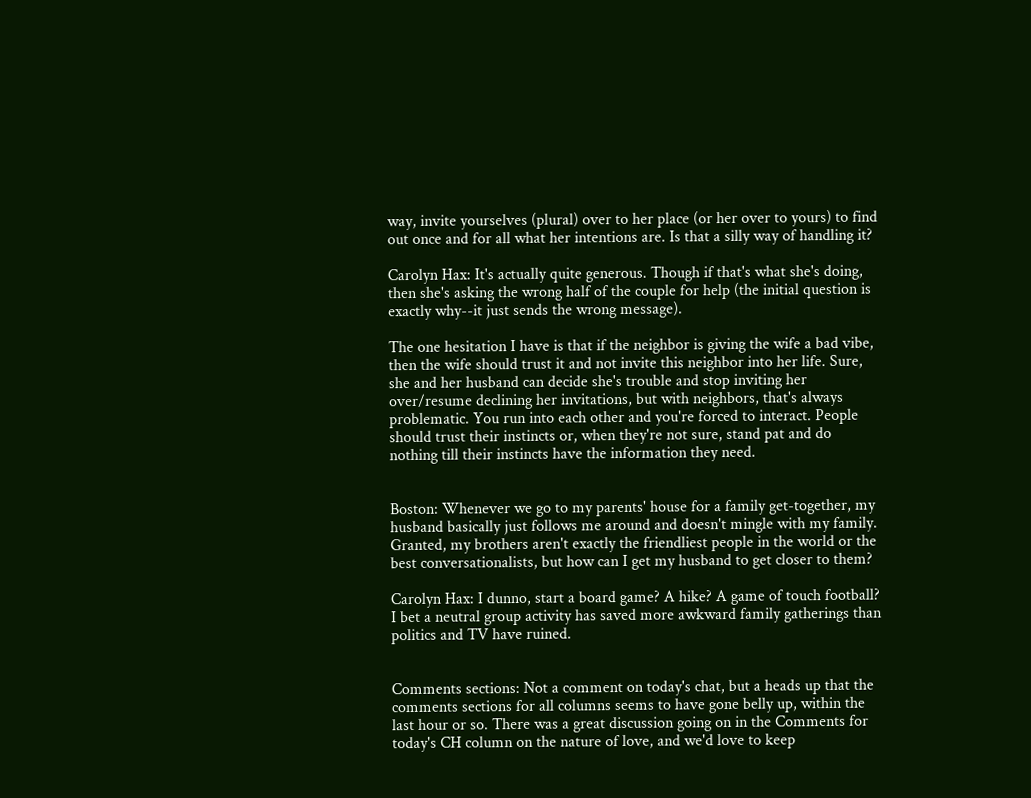way, invite yourselves (plural) over to her place (or her over to yours) to find out once and for all what her intentions are. Is that a silly way of handling it?

Carolyn Hax: It's actually quite generous. Though if that's what she's doing, then she's asking the wrong half of the couple for help (the initial question is exactly why--it just sends the wrong message).

The one hesitation I have is that if the neighbor is giving the wife a bad vibe, then the wife should trust it and not invite this neighbor into her life. Sure, she and her husband can decide she's trouble and stop inviting her over/resume declining her invitations, but with neighbors, that's always problematic. You run into each other and you're forced to interact. People should trust their instincts or, when they're not sure, stand pat and do nothing till their instincts have the information they need.


Boston: Whenever we go to my parents' house for a family get-together, my husband basically just follows me around and doesn't mingle with my family. Granted, my brothers aren't exactly the friendliest people in the world or the best conversationalists, but how can I get my husband to get closer to them?

Carolyn Hax: I dunno, start a board game? A hike? A game of touch football? I bet a neutral group activity has saved more awkward family gatherings than politics and TV have ruined.


Comments sections: Not a comment on today's chat, but a heads up that the comments sections for all columns seems to have gone belly up, within the last hour or so. There was a great discussion going on in the Comments for today's CH column on the nature of love, and we'd love to keep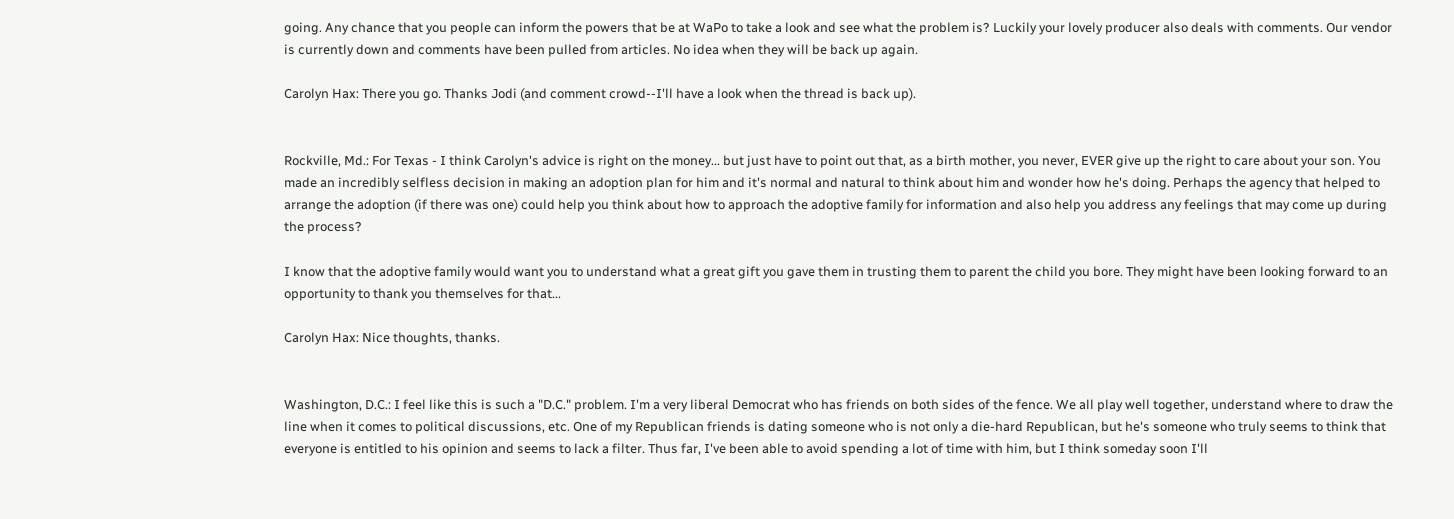going. Any chance that you people can inform the powers that be at WaPo to take a look and see what the problem is? Luckily your lovely producer also deals with comments. Our vendor is currently down and comments have been pulled from articles. No idea when they will be back up again.

Carolyn Hax: There you go. Thanks Jodi (and comment crowd--I'll have a look when the thread is back up).


Rockville, Md.: For Texas - I think Carolyn's advice is right on the money... but just have to point out that, as a birth mother, you never, EVER give up the right to care about your son. You made an incredibly selfless decision in making an adoption plan for him and it's normal and natural to think about him and wonder how he's doing. Perhaps the agency that helped to arrange the adoption (if there was one) could help you think about how to approach the adoptive family for information and also help you address any feelings that may come up during the process?

I know that the adoptive family would want you to understand what a great gift you gave them in trusting them to parent the child you bore. They might have been looking forward to an opportunity to thank you themselves for that...

Carolyn Hax: Nice thoughts, thanks.


Washington, D.C.: I feel like this is such a "D.C." problem. I'm a very liberal Democrat who has friends on both sides of the fence. We all play well together, understand where to draw the line when it comes to political discussions, etc. One of my Republican friends is dating someone who is not only a die-hard Republican, but he's someone who truly seems to think that everyone is entitled to his opinion and seems to lack a filter. Thus far, I've been able to avoid spending a lot of time with him, but I think someday soon I'll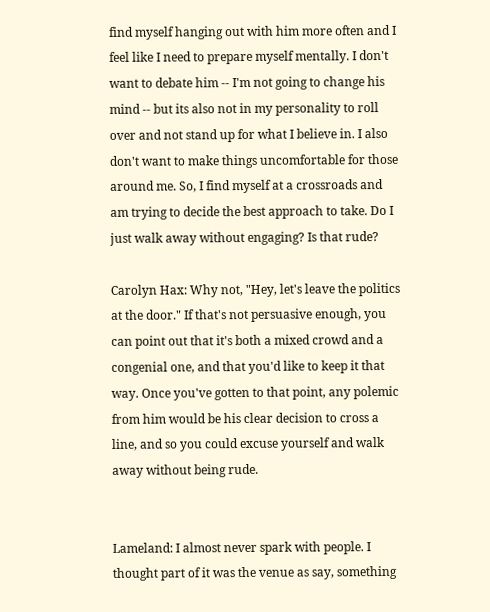find myself hanging out with him more often and I feel like I need to prepare myself mentally. I don't want to debate him -- I'm not going to change his mind -- but its also not in my personality to roll over and not stand up for what I believe in. I also don't want to make things uncomfortable for those around me. So, I find myself at a crossroads and am trying to decide the best approach to take. Do I just walk away without engaging? Is that rude?

Carolyn Hax: Why not, "Hey, let's leave the politics at the door." If that's not persuasive enough, you can point out that it's both a mixed crowd and a congenial one, and that you'd like to keep it that way. Once you've gotten to that point, any polemic from him would be his clear decision to cross a line, and so you could excuse yourself and walk away without being rude.


Lameland: I almost never spark with people. I thought part of it was the venue as say, something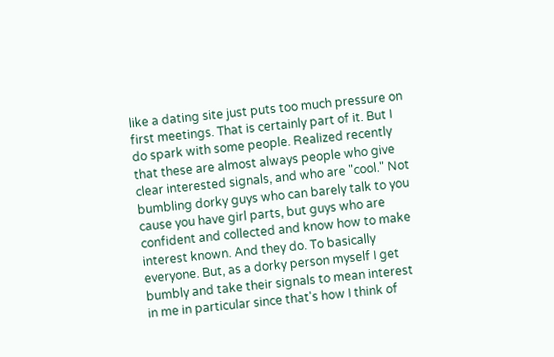like a dating site just puts too much pressure on first meetings. That is certainly part of it. But I do spark with some people. Realized recently that these are almost always people who give clear interested signals, and who are "cool." Not bumbling dorky guys who can barely talk to you cause you have girl parts, but guys who are confident and collected and know how to make interest known. And they do. To basically everyone. But, as a dorky person myself I get bumbly and take their signals to mean interest in me in particular since that's how I think of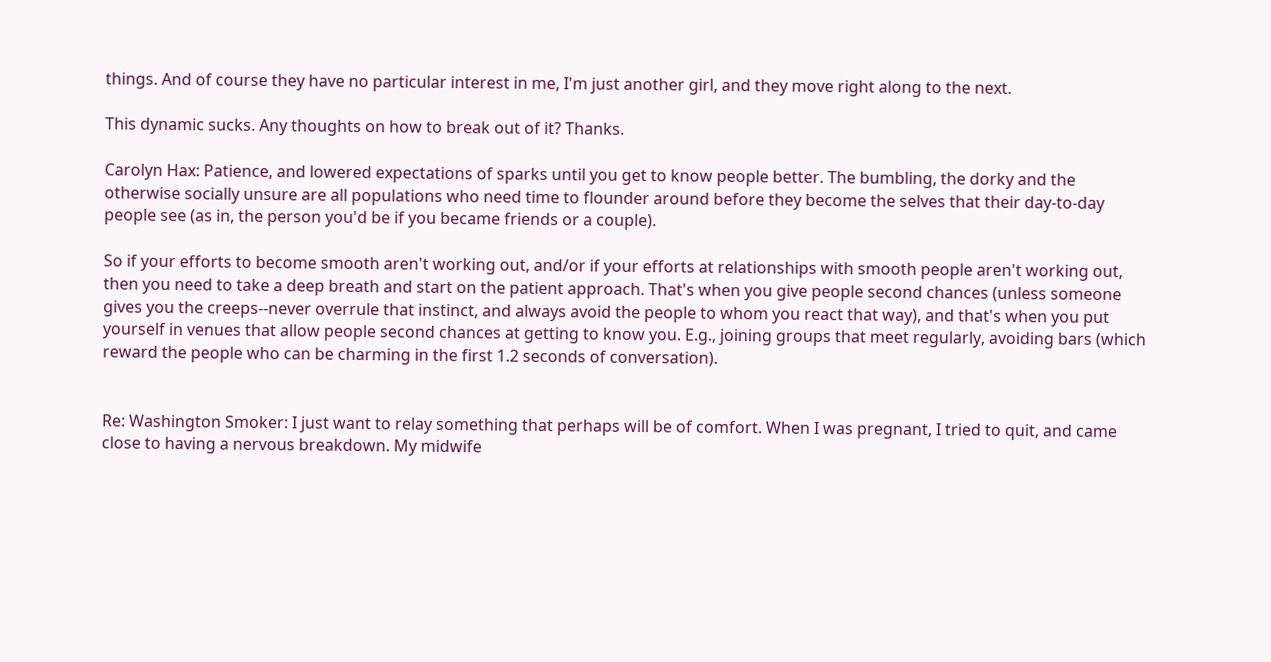things. And of course they have no particular interest in me, I'm just another girl, and they move right along to the next.

This dynamic sucks. Any thoughts on how to break out of it? Thanks.

Carolyn Hax: Patience, and lowered expectations of sparks until you get to know people better. The bumbling, the dorky and the otherwise socially unsure are all populations who need time to flounder around before they become the selves that their day-to-day people see (as in, the person you'd be if you became friends or a couple).

So if your efforts to become smooth aren't working out, and/or if your efforts at relationships with smooth people aren't working out, then you need to take a deep breath and start on the patient approach. That's when you give people second chances (unless someone gives you the creeps--never overrule that instinct, and always avoid the people to whom you react that way), and that's when you put yourself in venues that allow people second chances at getting to know you. E.g., joining groups that meet regularly, avoiding bars (which reward the people who can be charming in the first 1.2 seconds of conversation).


Re: Washington Smoker: I just want to relay something that perhaps will be of comfort. When I was pregnant, I tried to quit, and came close to having a nervous breakdown. My midwife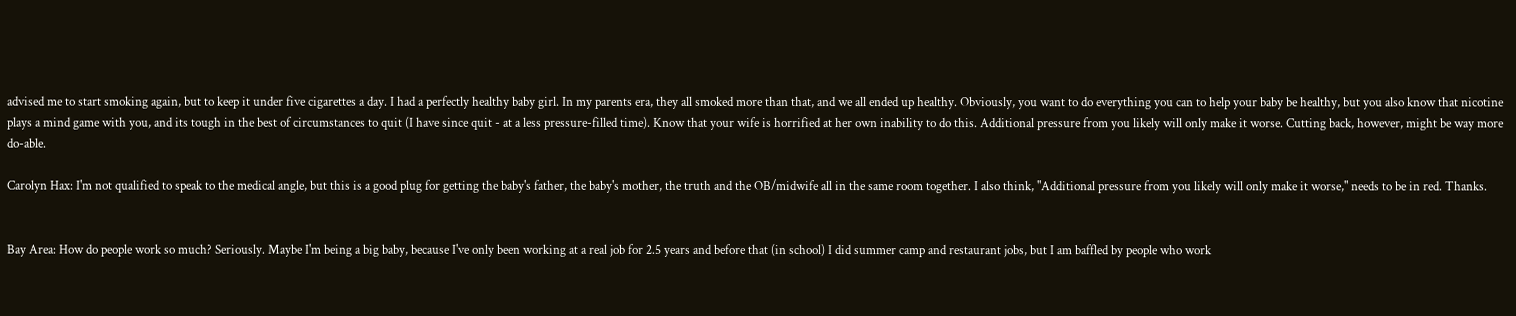advised me to start smoking again, but to keep it under five cigarettes a day. I had a perfectly healthy baby girl. In my parents era, they all smoked more than that, and we all ended up healthy. Obviously, you want to do everything you can to help your baby be healthy, but you also know that nicotine plays a mind game with you, and its tough in the best of circumstances to quit (I have since quit - at a less pressure-filled time). Know that your wife is horrified at her own inability to do this. Additional pressure from you likely will only make it worse. Cutting back, however, might be way more do-able.

Carolyn Hax: I'm not qualified to speak to the medical angle, but this is a good plug for getting the baby's father, the baby's mother, the truth and the OB/midwife all in the same room together. I also think, "Additional pressure from you likely will only make it worse," needs to be in red. Thanks.


Bay Area: How do people work so much? Seriously. Maybe I'm being a big baby, because I've only been working at a real job for 2.5 years and before that (in school) I did summer camp and restaurant jobs, but I am baffled by people who work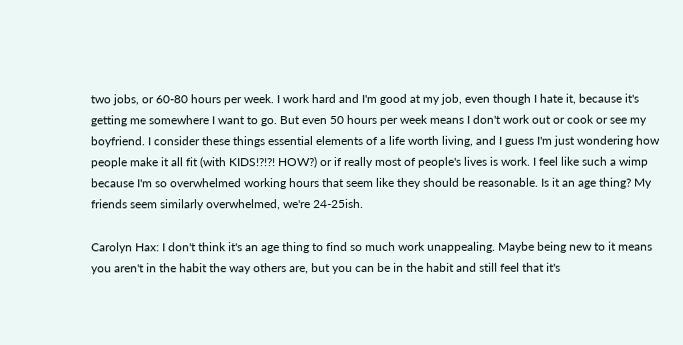two jobs, or 60-80 hours per week. I work hard and I'm good at my job, even though I hate it, because it's getting me somewhere I want to go. But even 50 hours per week means I don't work out or cook or see my boyfriend. I consider these things essential elements of a life worth living, and I guess I'm just wondering how people make it all fit (with KIDS!?!?! HOW?) or if really most of people's lives is work. I feel like such a wimp because I'm so overwhelmed working hours that seem like they should be reasonable. Is it an age thing? My friends seem similarly overwhelmed, we're 24-25ish.

Carolyn Hax: I don't think it's an age thing to find so much work unappealing. Maybe being new to it means you aren't in the habit the way others are, but you can be in the habit and still feel that it's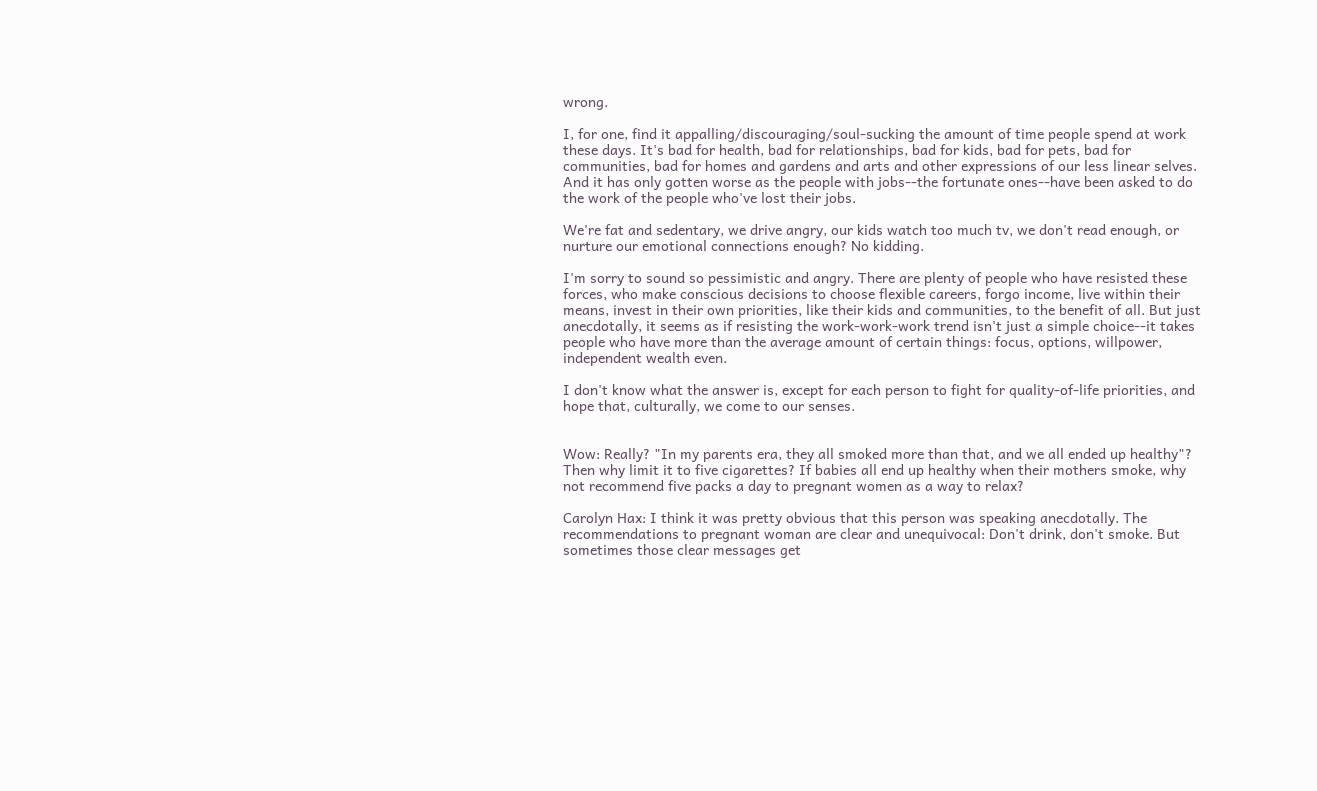wrong.

I, for one, find it appalling/discouraging/soul-sucking the amount of time people spend at work these days. It's bad for health, bad for relationships, bad for kids, bad for pets, bad for communities, bad for homes and gardens and arts and other expressions of our less linear selves. And it has only gotten worse as the people with jobs--the fortunate ones--have been asked to do the work of the people who've lost their jobs.

We're fat and sedentary, we drive angry, our kids watch too much tv, we don't read enough, or nurture our emotional connections enough? No kidding.

I'm sorry to sound so pessimistic and angry. There are plenty of people who have resisted these forces, who make conscious decisions to choose flexible careers, forgo income, live within their means, invest in their own priorities, like their kids and communities, to the benefit of all. But just anecdotally, it seems as if resisting the work-work-work trend isn't just a simple choice--it takes people who have more than the average amount of certain things: focus, options, willpower, independent wealth even.

I don't know what the answer is, except for each person to fight for quality-of-life priorities, and hope that, culturally, we come to our senses.


Wow: Really? "In my parents era, they all smoked more than that, and we all ended up healthy"? Then why limit it to five cigarettes? If babies all end up healthy when their mothers smoke, why not recommend five packs a day to pregnant women as a way to relax?

Carolyn Hax: I think it was pretty obvious that this person was speaking anecdotally. The recommendations to pregnant woman are clear and unequivocal: Don't drink, don't smoke. But sometimes those clear messages get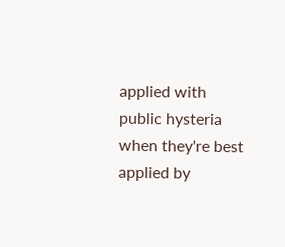applied with public hysteria when they're best applied by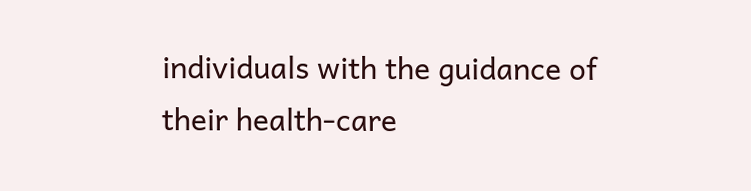individuals with the guidance of their health-care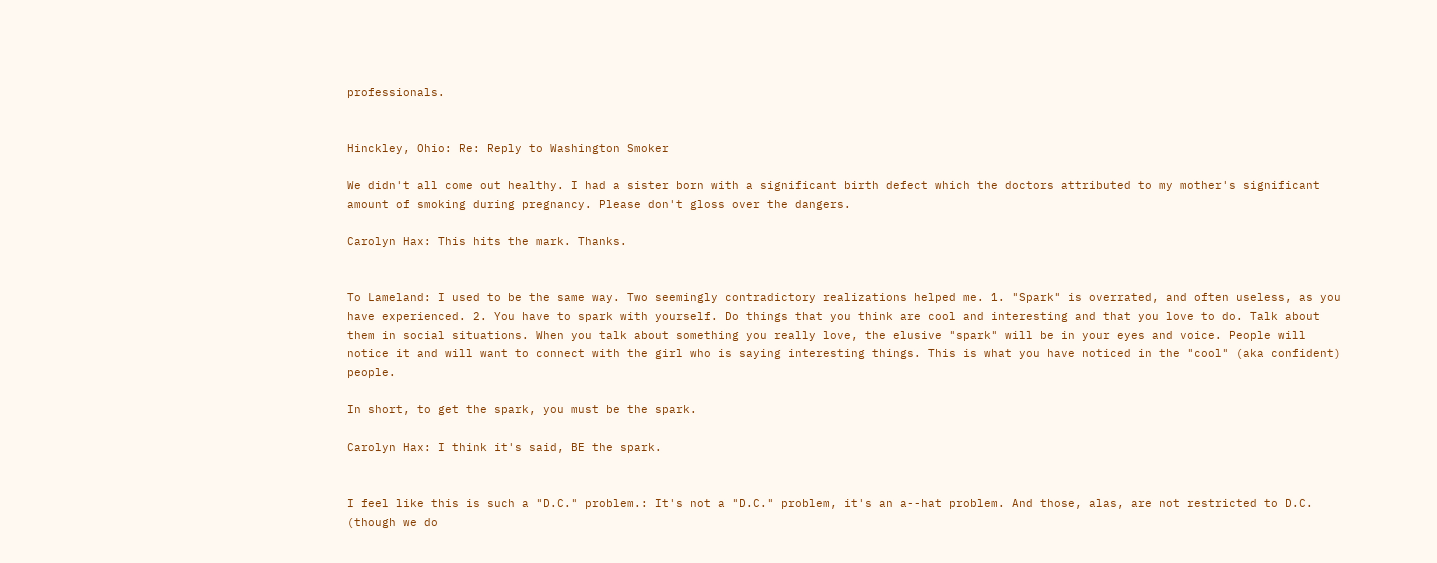professionals.


Hinckley, Ohio: Re: Reply to Washington Smoker

We didn't all come out healthy. I had a sister born with a significant birth defect which the doctors attributed to my mother's significant amount of smoking during pregnancy. Please don't gloss over the dangers.

Carolyn Hax: This hits the mark. Thanks.


To Lameland: I used to be the same way. Two seemingly contradictory realizations helped me. 1. "Spark" is overrated, and often useless, as you have experienced. 2. You have to spark with yourself. Do things that you think are cool and interesting and that you love to do. Talk about them in social situations. When you talk about something you really love, the elusive "spark" will be in your eyes and voice. People will notice it and will want to connect with the girl who is saying interesting things. This is what you have noticed in the "cool" (aka confident) people.

In short, to get the spark, you must be the spark.

Carolyn Hax: I think it's said, BE the spark.


I feel like this is such a "D.C." problem.: It's not a "D.C." problem, it's an a--hat problem. And those, alas, are not restricted to D.C. (though we do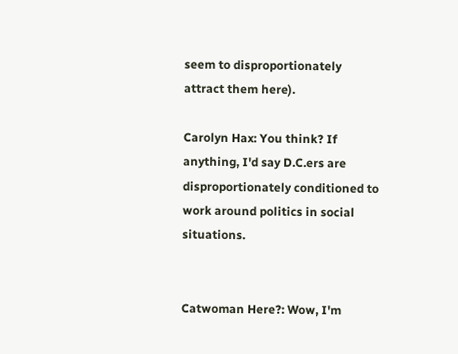seem to disproportionately attract them here).

Carolyn Hax: You think? If anything, I'd say D.C.ers are disproportionately conditioned to work around politics in social situations.


Catwoman Here?: Wow, I'm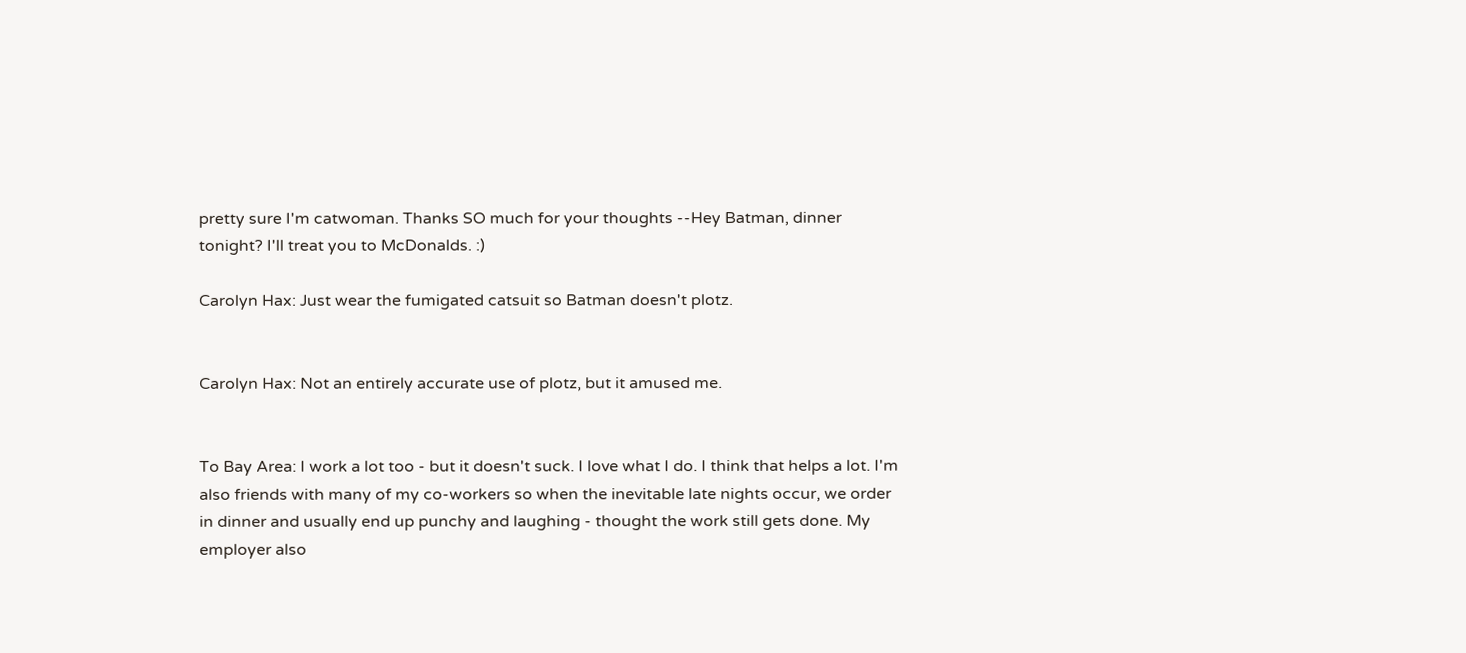pretty sure I'm catwoman. Thanks SO much for your thoughts --Hey Batman, dinner tonight? I'll treat you to McDonalds. :)

Carolyn Hax: Just wear the fumigated catsuit so Batman doesn't plotz.


Carolyn Hax: Not an entirely accurate use of plotz, but it amused me.


To Bay Area: I work a lot too - but it doesn't suck. I love what I do. I think that helps a lot. I'm also friends with many of my co-workers so when the inevitable late nights occur, we order in dinner and usually end up punchy and laughing - thought the work still gets done. My employer also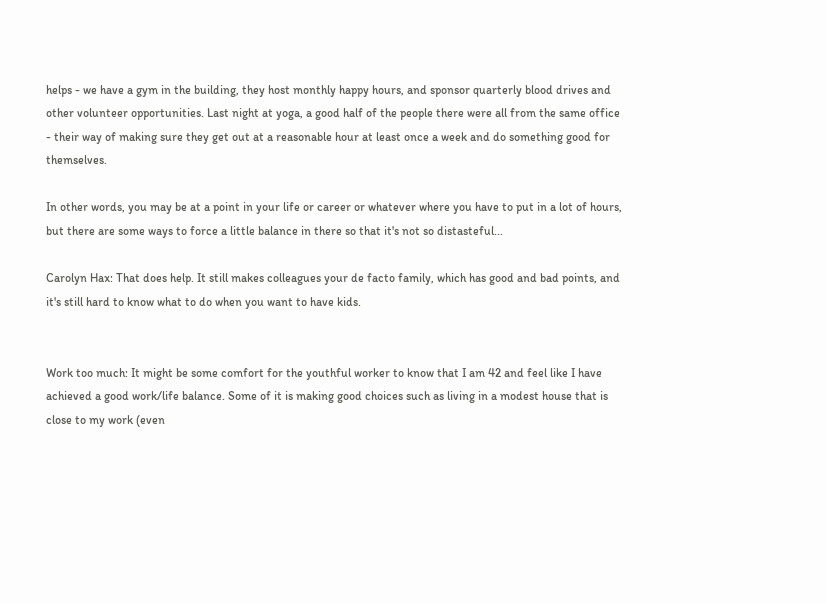helps - we have a gym in the building, they host monthly happy hours, and sponsor quarterly blood drives and other volunteer opportunities. Last night at yoga, a good half of the people there were all from the same office - their way of making sure they get out at a reasonable hour at least once a week and do something good for themselves.

In other words, you may be at a point in your life or career or whatever where you have to put in a lot of hours, but there are some ways to force a little balance in there so that it's not so distasteful...

Carolyn Hax: That does help. It still makes colleagues your de facto family, which has good and bad points, and it's still hard to know what to do when you want to have kids.


Work too much: It might be some comfort for the youthful worker to know that I am 42 and feel like I have achieved a good work/life balance. Some of it is making good choices such as living in a modest house that is close to my work (even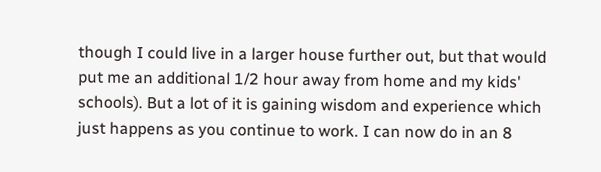though I could live in a larger house further out, but that would put me an additional 1/2 hour away from home and my kids' schools). But a lot of it is gaining wisdom and experience which just happens as you continue to work. I can now do in an 8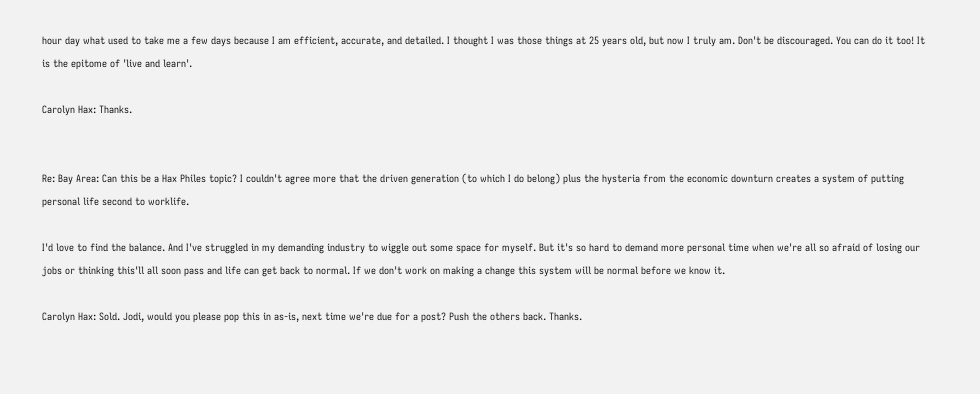hour day what used to take me a few days because I am efficient, accurate, and detailed. I thought I was those things at 25 years old, but now I truly am. Don't be discouraged. You can do it too! It is the epitome of 'live and learn'.

Carolyn Hax: Thanks.


Re: Bay Area: Can this be a Hax Philes topic? I couldn't agree more that the driven generation (to which I do belong) plus the hysteria from the economic downturn creates a system of putting personal life second to worklife.

I'd love to find the balance. And I've struggled in my demanding industry to wiggle out some space for myself. But it's so hard to demand more personal time when we're all so afraid of losing our jobs or thinking this'll all soon pass and life can get back to normal. If we don't work on making a change this system will be normal before we know it.

Carolyn Hax: Sold. Jodi, would you please pop this in as-is, next time we're due for a post? Push the others back. Thanks.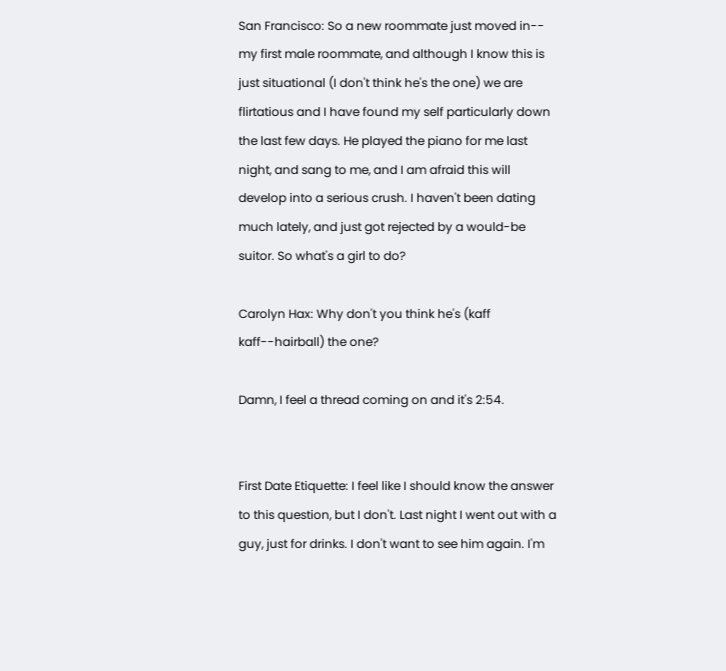San Francisco: So a new roommate just moved in-- my first male roommate, and although I know this is just situational (I don't think he's the one) we are flirtatious and I have found my self particularly down the last few days. He played the piano for me last night, and sang to me, and I am afraid this will develop into a serious crush. I haven't been dating much lately, and just got rejected by a would-be suitor. So what's a girl to do?

Carolyn Hax: Why don't you think he's (kaff kaff--hairball) the one?

Damn, I feel a thread coming on and it's 2:54.


First Date Etiquette: I feel like I should know the answer to this question, but I don't. Last night I went out with a guy, just for drinks. I don't want to see him again. I'm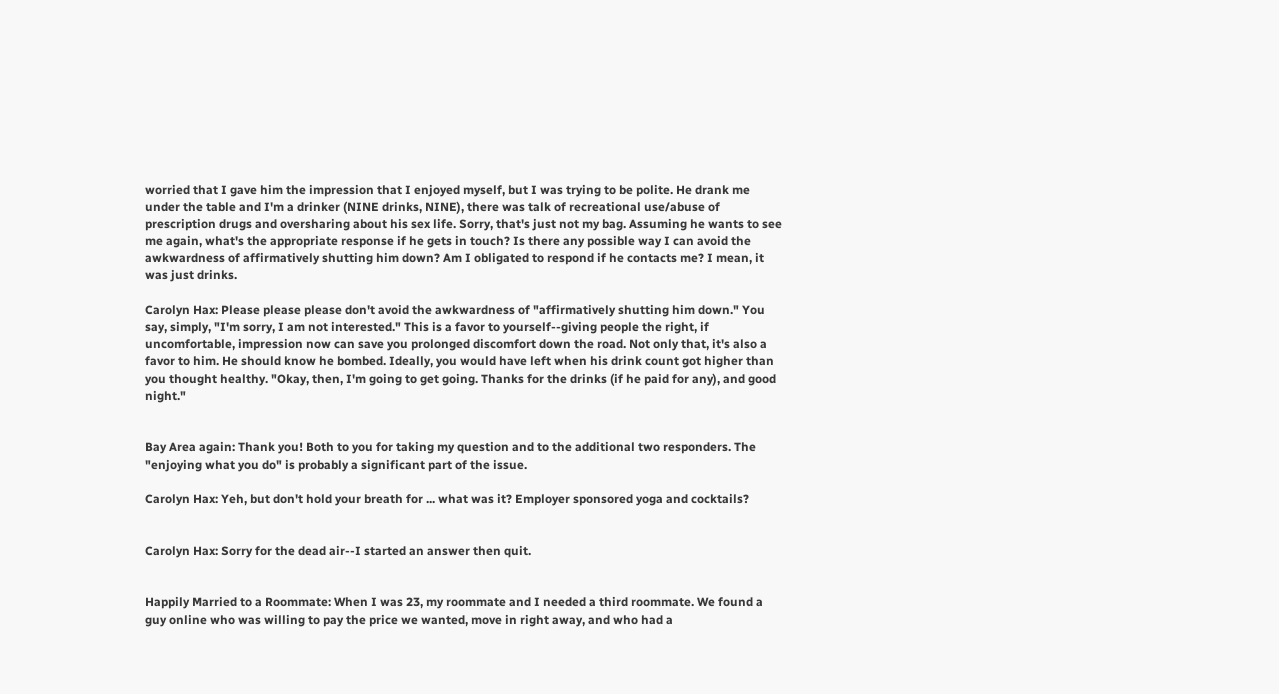worried that I gave him the impression that I enjoyed myself, but I was trying to be polite. He drank me under the table and I'm a drinker (NINE drinks, NINE), there was talk of recreational use/abuse of prescription drugs and oversharing about his sex life. Sorry, that's just not my bag. Assuming he wants to see me again, what's the appropriate response if he gets in touch? Is there any possible way I can avoid the awkwardness of affirmatively shutting him down? Am I obligated to respond if he contacts me? I mean, it was just drinks.

Carolyn Hax: Please please please don't avoid the awkwardness of "affirmatively shutting him down." You say, simply, "I'm sorry, I am not interested." This is a favor to yourself--giving people the right, if uncomfortable, impression now can save you prolonged discomfort down the road. Not only that, it's also a favor to him. He should know he bombed. Ideally, you would have left when his drink count got higher than you thought healthy. "Okay, then, I'm going to get going. Thanks for the drinks (if he paid for any), and good night."


Bay Area again: Thank you! Both to you for taking my question and to the additional two responders. The "enjoying what you do" is probably a significant part of the issue.

Carolyn Hax: Yeh, but don't hold your breath for ... what was it? Employer sponsored yoga and cocktails?


Carolyn Hax: Sorry for the dead air--I started an answer then quit.


Happily Married to a Roommate: When I was 23, my roommate and I needed a third roommate. We found a guy online who was willing to pay the price we wanted, move in right away, and who had a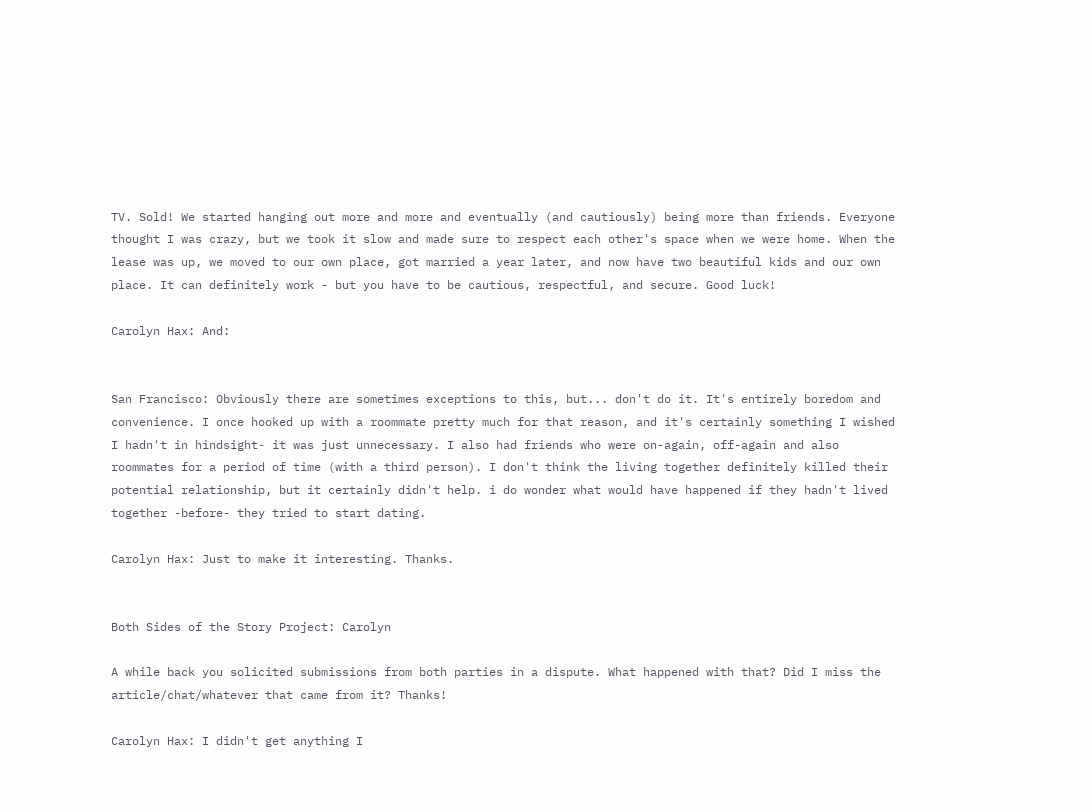TV. Sold! We started hanging out more and more and eventually (and cautiously) being more than friends. Everyone thought I was crazy, but we took it slow and made sure to respect each other's space when we were home. When the lease was up, we moved to our own place, got married a year later, and now have two beautiful kids and our own place. It can definitely work - but you have to be cautious, respectful, and secure. Good luck!

Carolyn Hax: And:


San Francisco: Obviously there are sometimes exceptions to this, but... don't do it. It's entirely boredom and convenience. I once hooked up with a roommate pretty much for that reason, and it's certainly something I wished I hadn't in hindsight- it was just unnecessary. I also had friends who were on-again, off-again and also roommates for a period of time (with a third person). I don't think the living together definitely killed their potential relationship, but it certainly didn't help. i do wonder what would have happened if they hadn't lived together -before- they tried to start dating.

Carolyn Hax: Just to make it interesting. Thanks.


Both Sides of the Story Project: Carolyn

A while back you solicited submissions from both parties in a dispute. What happened with that? Did I miss the article/chat/whatever that came from it? Thanks!

Carolyn Hax: I didn't get anything I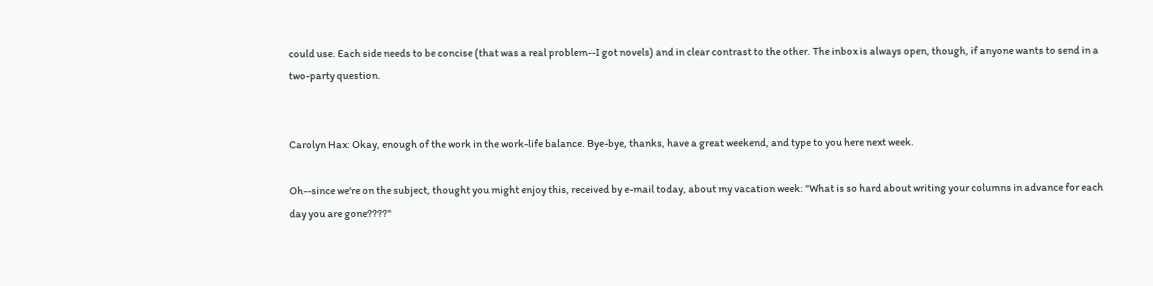could use. Each side needs to be concise (that was a real problem--I got novels) and in clear contrast to the other. The inbox is always open, though, if anyone wants to send in a two-party question.


Carolyn Hax: Okay, enough of the work in the work-life balance. Bye-bye, thanks, have a great weekend, and type to you here next week.

Oh--since we're on the subject, thought you might enjoy this, received by e-mail today, about my vacation week: "What is so hard about writing your columns in advance for each day you are gone????"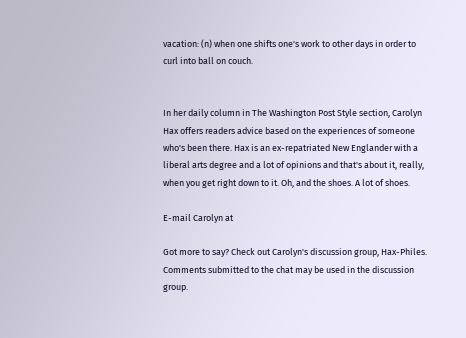vacation: (n) when one shifts one's work to other days in order to curl into ball on couch.


In her daily column in The Washington Post Style section, Carolyn Hax offers readers advice based on the experiences of someone who's been there. Hax is an ex-repatriated New Englander with a liberal arts degree and a lot of opinions and that's about it, really, when you get right down to it. Oh, and the shoes. A lot of shoes.

E-mail Carolyn at

Got more to say? Check out Carolyn's discussion group, Hax-Philes. Comments submitted to the chat may be used in the discussion group.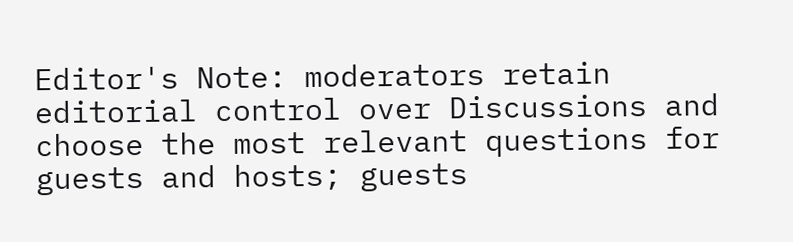Editor's Note: moderators retain editorial control over Discussions and choose the most relevant questions for guests and hosts; guests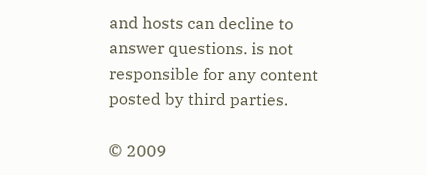and hosts can decline to answer questions. is not responsible for any content posted by third parties.

© 2009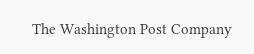The Washington Post Company